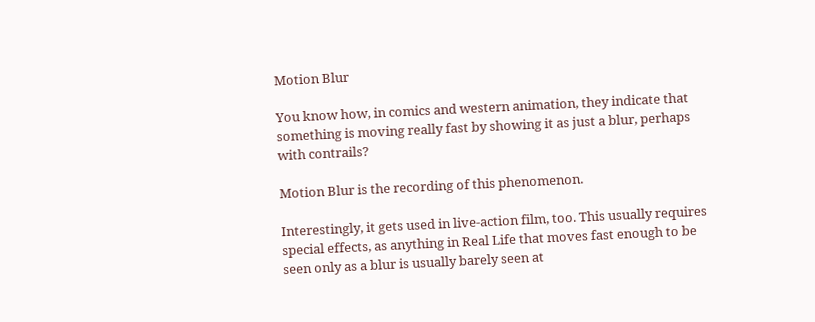Motion Blur

You know how, in comics and western animation, they indicate that something is moving really fast by showing it as just a blur, perhaps with contrails?

Motion Blur is the recording of this phenomenon.

Interestingly, it gets used in live-action film, too. This usually requires special effects, as anything in Real Life that moves fast enough to be seen only as a blur is usually barely seen at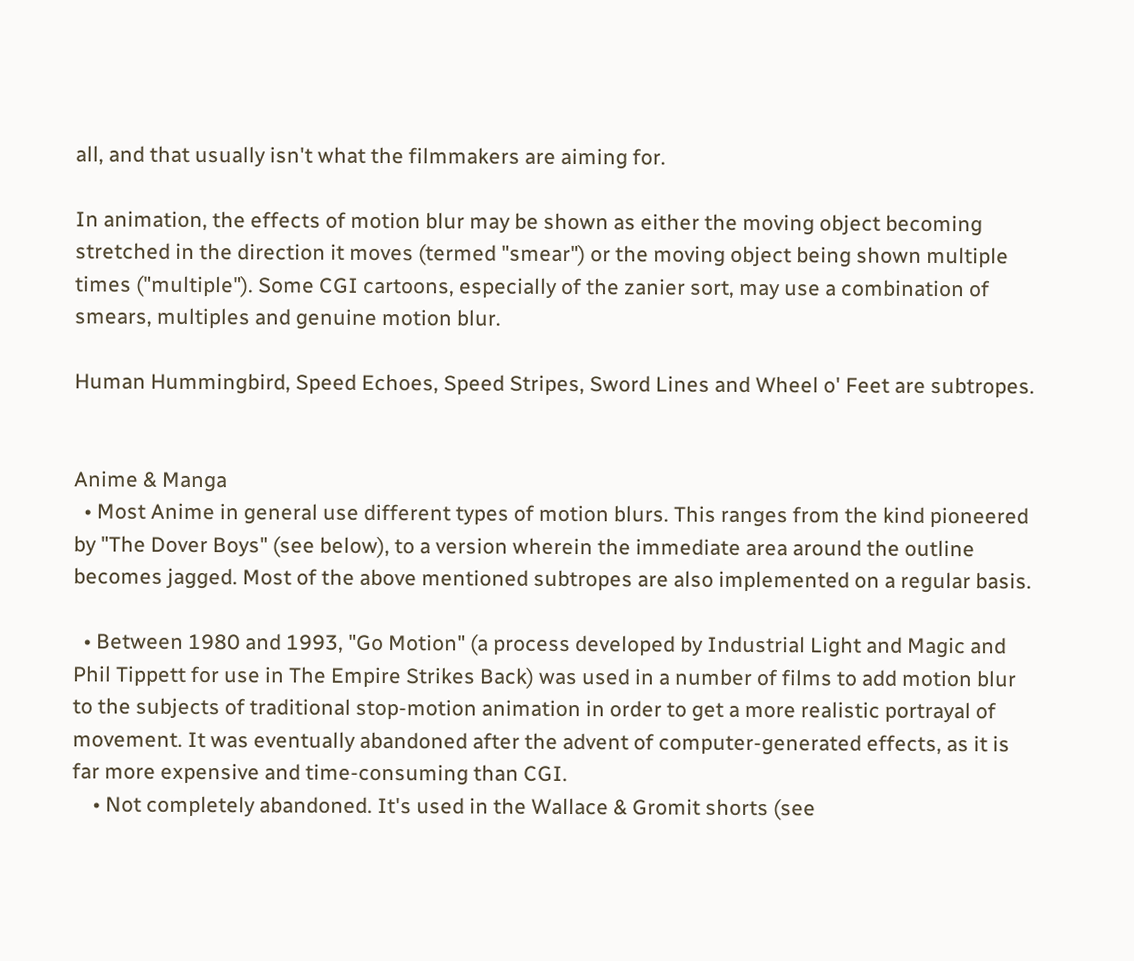all, and that usually isn't what the filmmakers are aiming for.

In animation, the effects of motion blur may be shown as either the moving object becoming stretched in the direction it moves (termed "smear") or the moving object being shown multiple times ("multiple"). Some CGI cartoons, especially of the zanier sort, may use a combination of smears, multiples and genuine motion blur.

Human Hummingbird, Speed Echoes, Speed Stripes, Sword Lines and Wheel o' Feet are subtropes.


Anime & Manga
  • Most Anime in general use different types of motion blurs. This ranges from the kind pioneered by "The Dover Boys" (see below), to a version wherein the immediate area around the outline becomes jagged. Most of the above mentioned subtropes are also implemented on a regular basis.

  • Between 1980 and 1993, "Go Motion" (a process developed by Industrial Light and Magic and Phil Tippett for use in The Empire Strikes Back) was used in a number of films to add motion blur to the subjects of traditional stop-motion animation in order to get a more realistic portrayal of movement. It was eventually abandoned after the advent of computer-generated effects, as it is far more expensive and time-consuming than CGI.
    • Not completely abandoned. It's used in the Wallace & Gromit shorts (see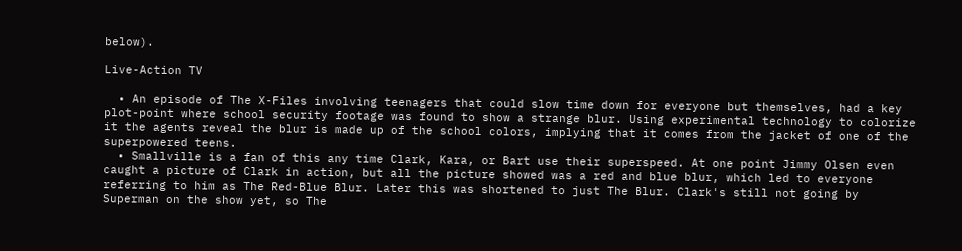below).

Live-Action TV

  • An episode of The X-Files involving teenagers that could slow time down for everyone but themselves, had a key plot-point where school security footage was found to show a strange blur. Using experimental technology to colorize it the agents reveal the blur is made up of the school colors, implying that it comes from the jacket of one of the superpowered teens.
  • Smallville is a fan of this any time Clark, Kara, or Bart use their superspeed. At one point Jimmy Olsen even caught a picture of Clark in action, but all the picture showed was a red and blue blur, which led to everyone referring to him as The Red-Blue Blur. Later this was shortened to just The Blur. Clark's still not going by Superman on the show yet, so The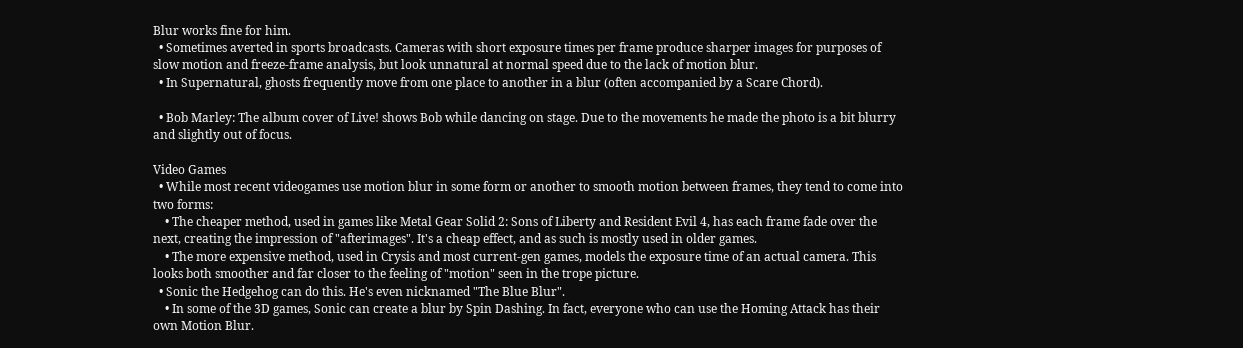Blur works fine for him.
  • Sometimes averted in sports broadcasts. Cameras with short exposure times per frame produce sharper images for purposes of slow motion and freeze-frame analysis, but look unnatural at normal speed due to the lack of motion blur.
  • In Supernatural, ghosts frequently move from one place to another in a blur (often accompanied by a Scare Chord).

  • Bob Marley: The album cover of Live! shows Bob while dancing on stage. Due to the movements he made the photo is a bit blurry and slightly out of focus.

Video Games
  • While most recent videogames use motion blur in some form or another to smooth motion between frames, they tend to come into two forms:
    • The cheaper method, used in games like Metal Gear Solid 2: Sons of Liberty and Resident Evil 4, has each frame fade over the next, creating the impression of "afterimages". It's a cheap effect, and as such is mostly used in older games.
    • The more expensive method, used in Crysis and most current-gen games, models the exposure time of an actual camera. This looks both smoother and far closer to the feeling of "motion" seen in the trope picture.
  • Sonic the Hedgehog can do this. He's even nicknamed "The Blue Blur".
    • In some of the 3D games, Sonic can create a blur by Spin Dashing. In fact, everyone who can use the Homing Attack has their own Motion Blur.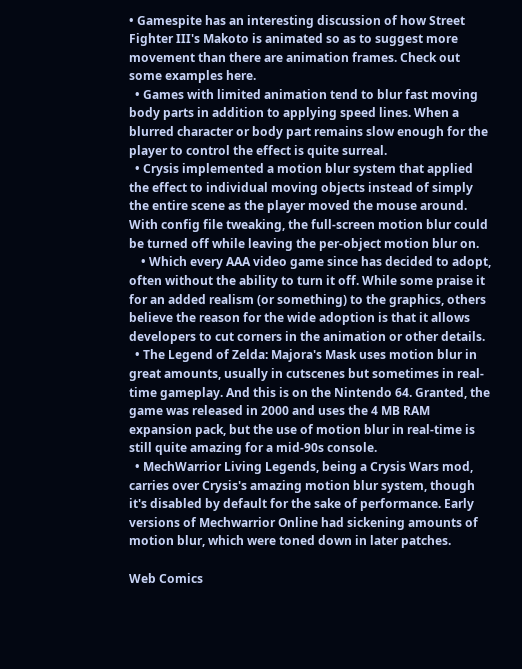• Gamespite has an interesting discussion of how Street Fighter III's Makoto is animated so as to suggest more movement than there are animation frames. Check out some examples here.
  • Games with limited animation tend to blur fast moving body parts in addition to applying speed lines. When a blurred character or body part remains slow enough for the player to control the effect is quite surreal.
  • Crysis implemented a motion blur system that applied the effect to individual moving objects instead of simply the entire scene as the player moved the mouse around. With config file tweaking, the full-screen motion blur could be turned off while leaving the per-object motion blur on.
    • Which every AAA video game since has decided to adopt, often without the ability to turn it off. While some praise it for an added realism (or something) to the graphics, others believe the reason for the wide adoption is that it allows developers to cut corners in the animation or other details.
  • The Legend of Zelda: Majora's Mask uses motion blur in great amounts, usually in cutscenes but sometimes in real-time gameplay. And this is on the Nintendo 64. Granted, the game was released in 2000 and uses the 4 MB RAM expansion pack, but the use of motion blur in real-time is still quite amazing for a mid-90s console.
  • MechWarrior Living Legends, being a Crysis Wars mod, carries over Crysis's amazing motion blur system, though it's disabled by default for the sake of performance. Early versions of Mechwarrior Online had sickening amounts of motion blur, which were toned down in later patches.

Web Comics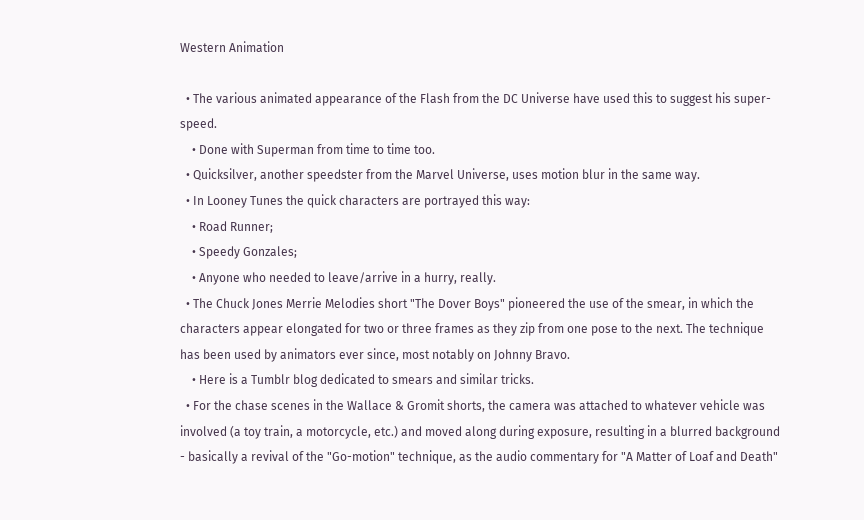Western Animation

  • The various animated appearance of the Flash from the DC Universe have used this to suggest his super-speed.
    • Done with Superman from time to time too.
  • Quicksilver, another speedster from the Marvel Universe, uses motion blur in the same way.
  • In Looney Tunes the quick characters are portrayed this way:
    • Road Runner;
    • Speedy Gonzales;
    • Anyone who needed to leave/arrive in a hurry, really.
  • The Chuck Jones Merrie Melodies short "The Dover Boys" pioneered the use of the smear, in which the characters appear elongated for two or three frames as they zip from one pose to the next. The technique has been used by animators ever since, most notably on Johnny Bravo.
    • Here is a Tumblr blog dedicated to smears and similar tricks.
  • For the chase scenes in the Wallace & Gromit shorts, the camera was attached to whatever vehicle was involved (a toy train, a motorcycle, etc.) and moved along during exposure, resulting in a blurred background - basically a revival of the "Go-motion" technique, as the audio commentary for "A Matter of Loaf and Death"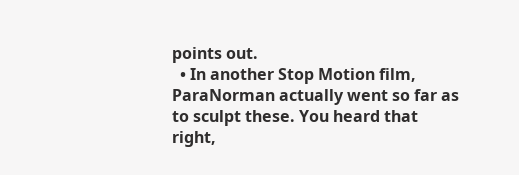points out.
  • In another Stop Motion film, ParaNorman actually went so far as to sculpt these. You heard that right,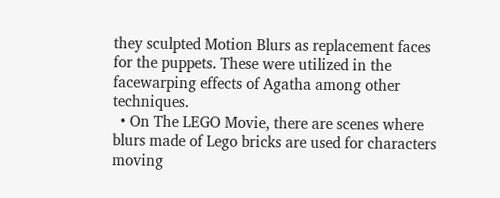they sculpted Motion Blurs as replacement faces for the puppets. These were utilized in the facewarping effects of Agatha among other techniques.
  • On The LEGO Movie, there are scenes where blurs made of Lego bricks are used for characters moving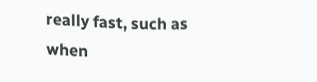really fast, such as when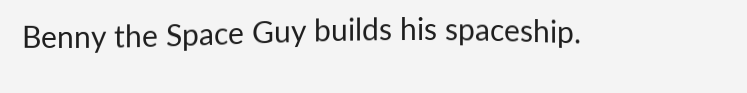Benny the Space Guy builds his spaceship.